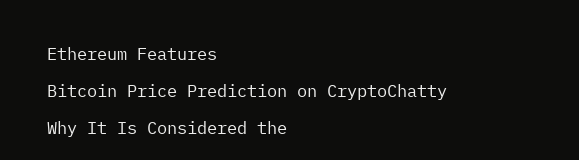Ethereum Features

Bitcoin Price Prediction on CryptoChatty

Why It Is Considered the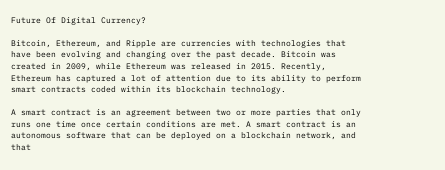Future Of Digital Currency?

Bitcoin, Ethereum, and Ripple are currencies with technologies that have been evolving and changing over the past decade. Bitcoin was created in 2009, while Ethereum was released in 2015. Recently, Ethereum has captured a lot of attention due to its ability to perform smart contracts coded within its blockchain technology.

A smart contract is an agreement between two or more parties that only runs one time once certain conditions are met. A smart contract is an autonomous software that can be deployed on a blockchain network, and that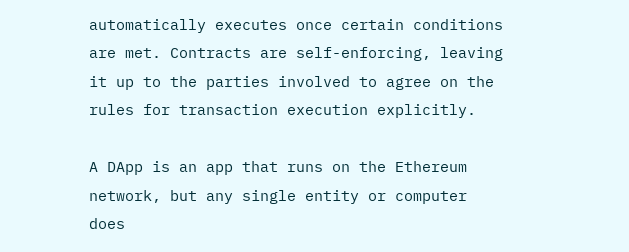automatically executes once certain conditions are met. Contracts are self-enforcing, leaving it up to the parties involved to agree on the rules for transaction execution explicitly.

A DApp is an app that runs on the Ethereum network, but any single entity or computer does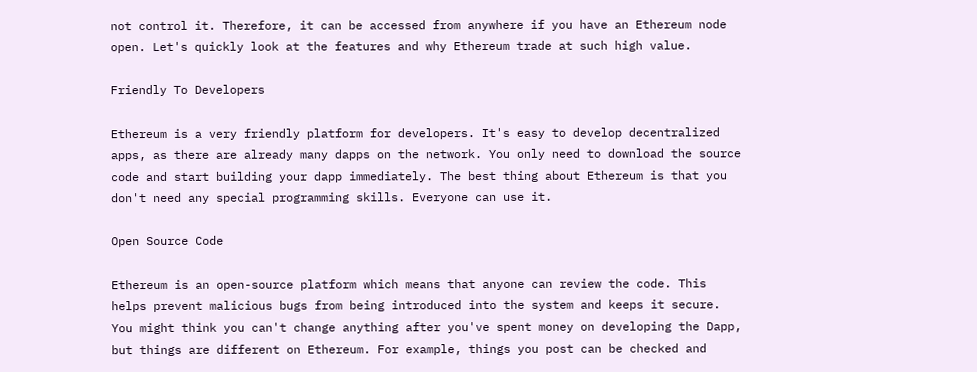not control it. Therefore, it can be accessed from anywhere if you have an Ethereum node open. Let's quickly look at the features and why Ethereum trade at such high value.

Friendly To Developers

Ethereum is a very friendly platform for developers. It's easy to develop decentralized apps, as there are already many dapps on the network. You only need to download the source code and start building your dapp immediately. The best thing about Ethereum is that you don't need any special programming skills. Everyone can use it.

Open Source Code

Ethereum is an open-source platform which means that anyone can review the code. This helps prevent malicious bugs from being introduced into the system and keeps it secure. You might think you can't change anything after you've spent money on developing the Dapp, but things are different on Ethereum. For example, things you post can be checked and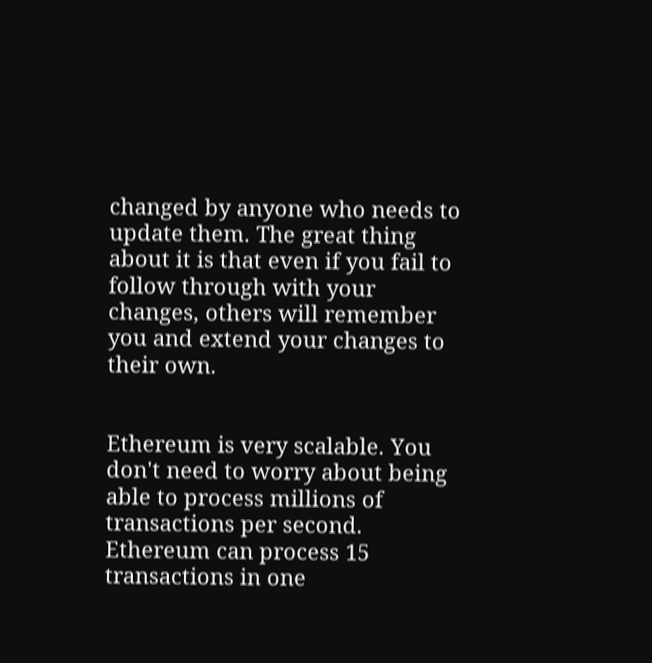changed by anyone who needs to update them. The great thing about it is that even if you fail to follow through with your changes, others will remember you and extend your changes to their own.


Ethereum is very scalable. You don't need to worry about being able to process millions of transactions per second. Ethereum can process 15 transactions in one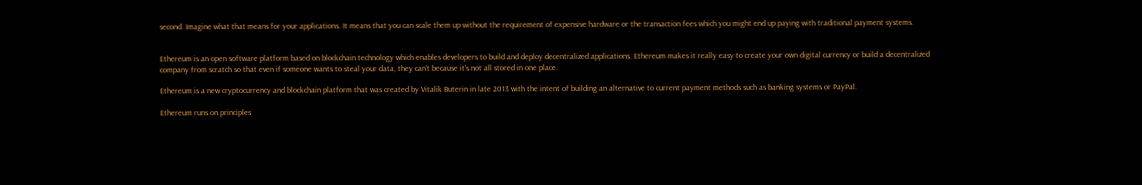second. Imagine what that means for your applications. It means that you can scale them up without the requirement of expensive hardware or the transaction fees which you might end up paying with traditional payment systems.


Ethereum is an open software platform based on blockchain technology which enables developers to build and deploy decentralized applications. Ethereum makes it really easy to create your own digital currency or build a decentralized company from scratch so that even if someone wants to steal your data, they can't because it's not all stored in one place.

Ethereum is a new cryptocurrency and blockchain platform that was created by Vitalik Buterin in late 2013 with the intent of building an alternative to current payment methods such as banking systems or PayPal.

Ethereum runs on principles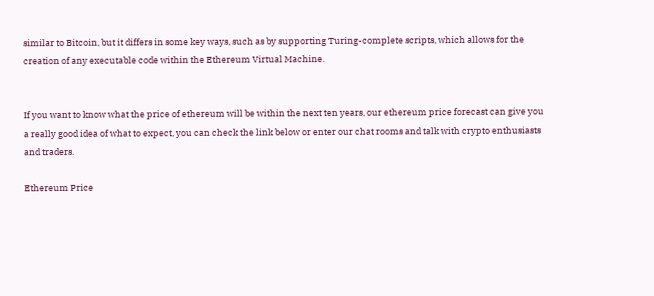similar to Bitcoin, but it differs in some key ways, such as by supporting Turing-complete scripts, which allows for the creation of any executable code within the Ethereum Virtual Machine.


If you want to know what the price of ethereum will be within the next ten years, our ethereum price forecast can give you a really good idea of what to expect, you can check the link below or enter our chat rooms and talk with crypto enthusiasts and traders.

Ethereum Price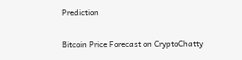Prediction

Bitcoin Price Forecast on CryptoChatty